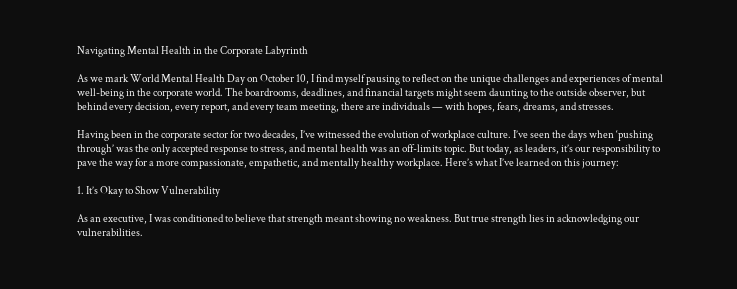Navigating Mental Health in the Corporate Labyrinth

As we mark World Mental Health Day on October 10, I find myself pausing to reflect on the unique challenges and experiences of mental well-being in the corporate world. The boardrooms, deadlines, and financial targets might seem daunting to the outside observer, but behind every decision, every report, and every team meeting, there are individuals — with hopes, fears, dreams, and stresses.

Having been in the corporate sector for two decades, I’ve witnessed the evolution of workplace culture. I’ve seen the days when ‘pushing through’ was the only accepted response to stress, and mental health was an off-limits topic. But today, as leaders, it’s our responsibility to pave the way for a more compassionate, empathetic, and mentally healthy workplace. Here’s what I’ve learned on this journey:

1. It’s Okay to Show Vulnerability

As an executive, I was conditioned to believe that strength meant showing no weakness. But true strength lies in acknowledging our vulnerabilities.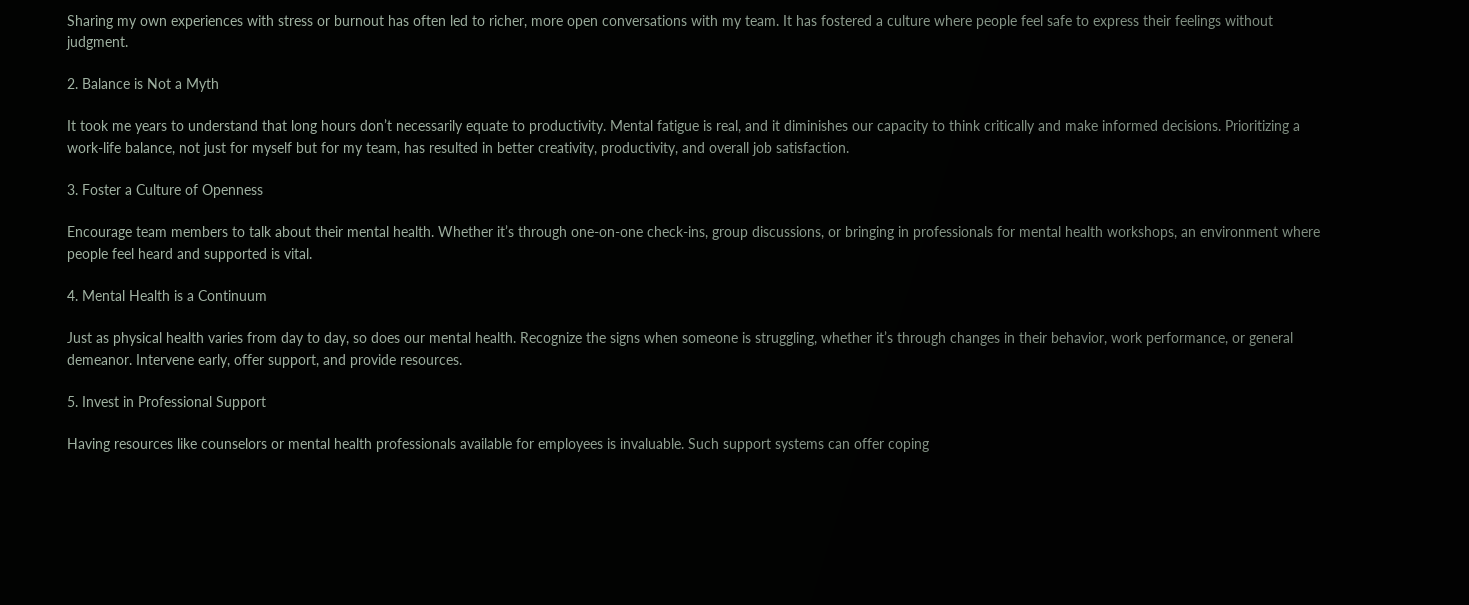Sharing my own experiences with stress or burnout has often led to richer, more open conversations with my team. It has fostered a culture where people feel safe to express their feelings without judgment.

2. Balance is Not a Myth

It took me years to understand that long hours don’t necessarily equate to productivity. Mental fatigue is real, and it diminishes our capacity to think critically and make informed decisions. Prioritizing a work-life balance, not just for myself but for my team, has resulted in better creativity, productivity, and overall job satisfaction.

3. Foster a Culture of Openness

Encourage team members to talk about their mental health. Whether it’s through one-on-one check-ins, group discussions, or bringing in professionals for mental health workshops, an environment where people feel heard and supported is vital.

4. Mental Health is a Continuum

Just as physical health varies from day to day, so does our mental health. Recognize the signs when someone is struggling, whether it’s through changes in their behavior, work performance, or general demeanor. Intervene early, offer support, and provide resources.

5. Invest in Professional Support

Having resources like counselors or mental health professionals available for employees is invaluable. Such support systems can offer coping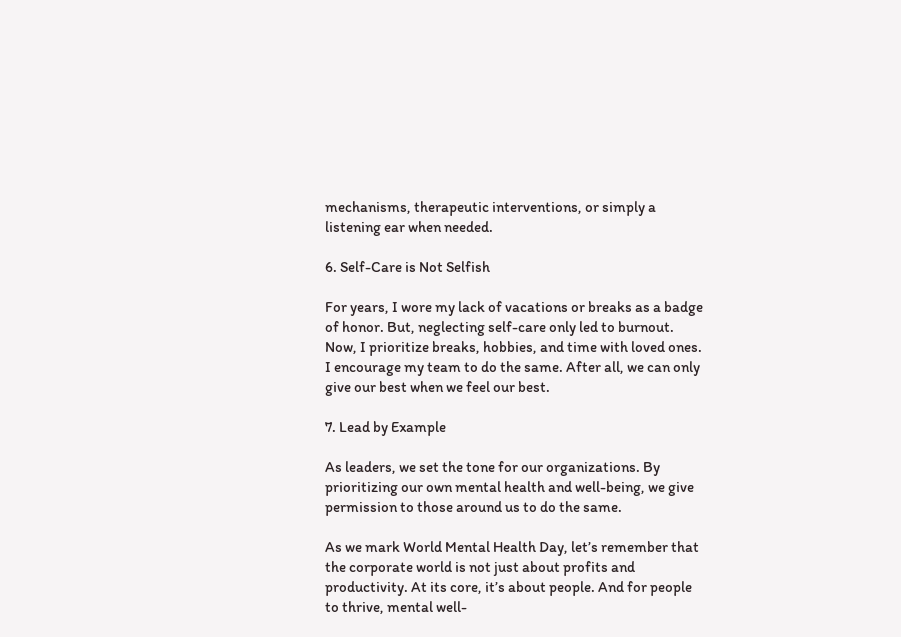mechanisms, therapeutic interventions, or simply a listening ear when needed.

6. Self-Care is Not Selfish

For years, I wore my lack of vacations or breaks as a badge of honor. But, neglecting self-care only led to burnout. Now, I prioritize breaks, hobbies, and time with loved ones. I encourage my team to do the same. After all, we can only give our best when we feel our best.

7. Lead by Example

As leaders, we set the tone for our organizations. By prioritizing our own mental health and well-being, we give permission to those around us to do the same.

As we mark World Mental Health Day, let’s remember that the corporate world is not just about profits and productivity. At its core, it’s about people. And for people to thrive, mental well-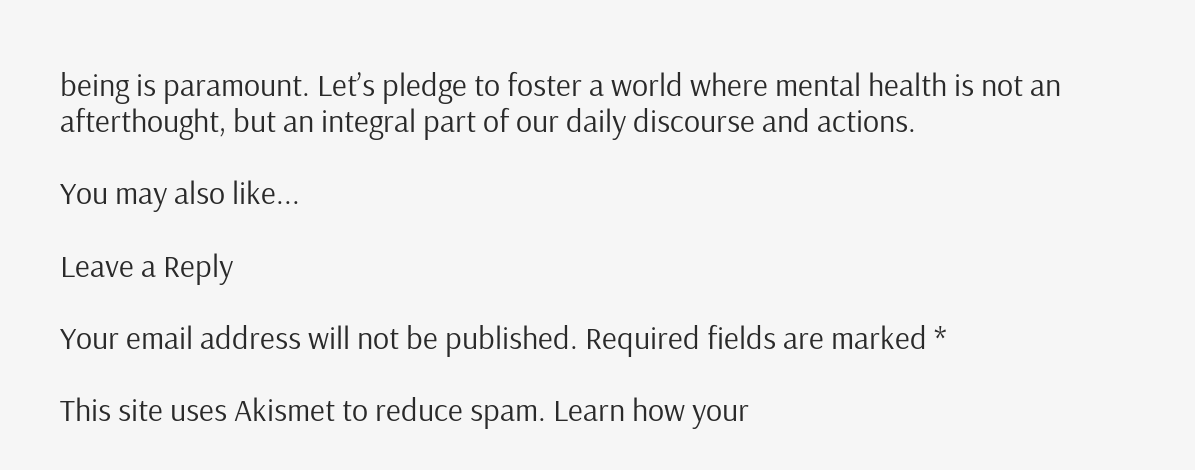being is paramount. Let’s pledge to foster a world where mental health is not an afterthought, but an integral part of our daily discourse and actions.

You may also like...

Leave a Reply

Your email address will not be published. Required fields are marked *

This site uses Akismet to reduce spam. Learn how your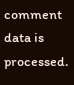comment data is processed.